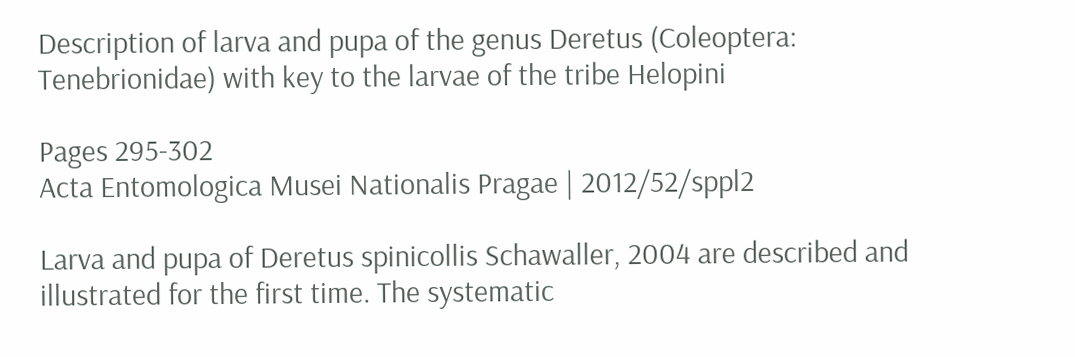Description of larva and pupa of the genus Deretus (Coleoptera: Tenebrionidae) with key to the larvae of the tribe Helopini

Pages 295-302
Acta Entomologica Musei Nationalis Pragae | 2012/52/sppl2

Larva and pupa of Deretus spinicollis Schawaller, 2004 are described and illustrated for the first time. The systematic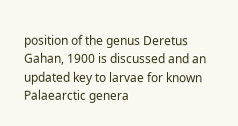position of the genus Deretus Gahan, 1900 is discussed and an updated key to larvae for known Palaearctic genera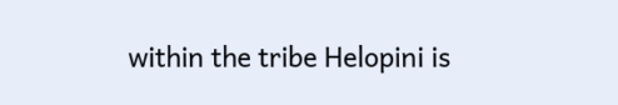within the tribe Helopini is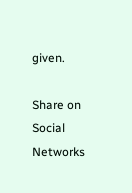given.

Share on Social Networks